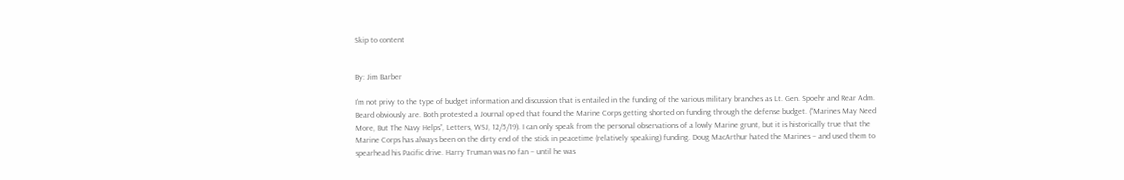Skip to content


By: Jim Barber

I’m not privy to the type of budget information and discussion that is entailed in the funding of the various military branches as Lt. Gen. Spoehr and Rear Adm. Beard obviously are. Both protested a Journal op-ed that found the Marine Corps getting shorted on funding through the defense budget. (“Marines May Need More, But The Navy Helps”, Letters, WSJ, 12/5/19). I can only speak from the personal observations of a lowly Marine grunt, but it is historically true that the Marine Corps has always been on the dirty end of the stick in peacetime (relatively speaking) funding. Doug MacArthur hated the Marines – and used them to spearhead his Pacific drive. Harry Truman was no fan – until he was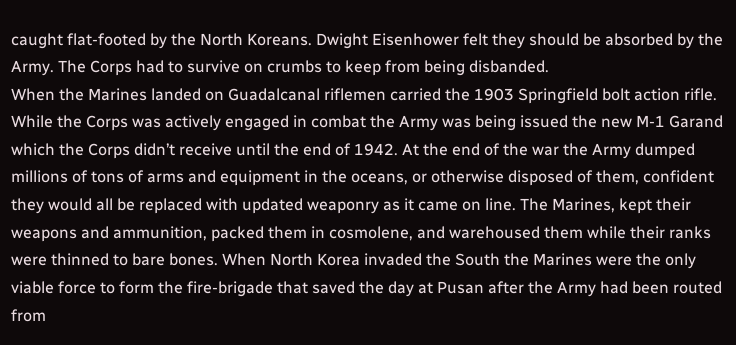caught flat-footed by the North Koreans. Dwight Eisenhower felt they should be absorbed by the Army. The Corps had to survive on crumbs to keep from being disbanded.
When the Marines landed on Guadalcanal riflemen carried the 1903 Springfield bolt action rifle. While the Corps was actively engaged in combat the Army was being issued the new M-1 Garand which the Corps didn’t receive until the end of 1942. At the end of the war the Army dumped millions of tons of arms and equipment in the oceans, or otherwise disposed of them, confident they would all be replaced with updated weaponry as it came on line. The Marines, kept their weapons and ammunition, packed them in cosmolene, and warehoused them while their ranks were thinned to bare bones. When North Korea invaded the South the Marines were the only viable force to form the fire-brigade that saved the day at Pusan after the Army had been routed from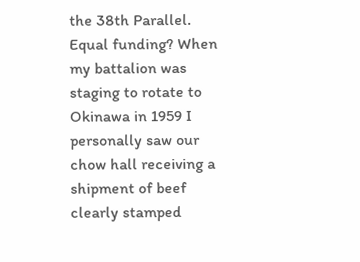the 38th Parallel.
Equal funding? When my battalion was staging to rotate to Okinawa in 1959 I personally saw our chow hall receiving a shipment of beef clearly stamped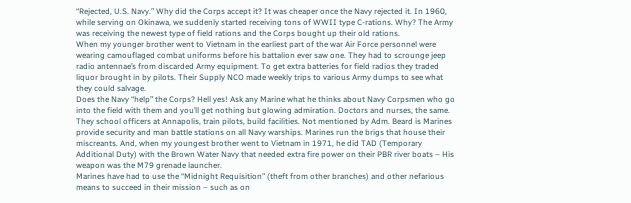“Rejected, U.S. Navy.” Why did the Corps accept it? It was cheaper once the Navy rejected it. In 1960, while serving on Okinawa, we suddenly started receiving tons of WWII type C-rations. Why? The Army was receiving the newest type of field rations and the Corps bought up their old rations.
When my younger brother went to Vietnam in the earliest part of the war Air Force personnel were wearing camouflaged combat uniforms before his battalion ever saw one. They had to scrounge jeep radio antennae’s from discarded Army equipment. To get extra batteries for field radios they traded liquor brought in by pilots. Their Supply NCO made weekly trips to various Army dumps to see what they could salvage.
Does the Navy “help” the Corps? Hell yes! Ask any Marine what he thinks about Navy Corpsmen who go into the field with them and you’ll get nothing but glowing admiration. Doctors and nurses, the same. They school officers at Annapolis, train pilots, build facilities. Not mentioned by Adm. Beard is Marines provide security and man battle stations on all Navy warships. Marines run the brigs that house their miscreants. And, when my youngest brother went to Vietnam in 1971, he did TAD (Temporary Additional Duty) with the Brown Water Navy that needed extra fire power on their PBR river boats – His weapon was the M79 grenade launcher.
Marines have had to use the “Midnight Requisition” (theft from other branches) and other nefarious means to succeed in their mission – such as on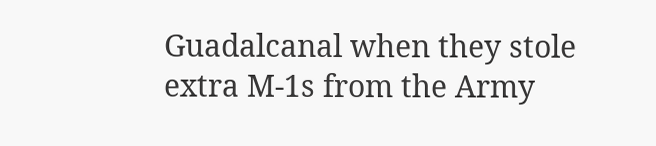Guadalcanal when they stole extra M-1s from the Army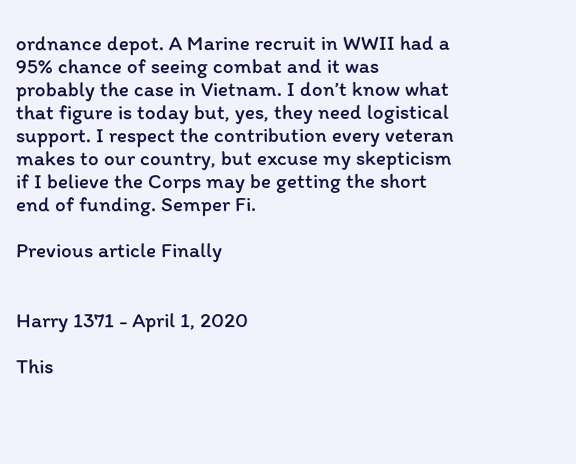ordnance depot. A Marine recruit in WWII had a 95% chance of seeing combat and it was probably the case in Vietnam. I don’t know what that figure is today but, yes, they need logistical support. I respect the contribution every veteran makes to our country, but excuse my skepticism if I believe the Corps may be getting the short end of funding. Semper Fi.

Previous article Finally


Harry 1371 - April 1, 2020

This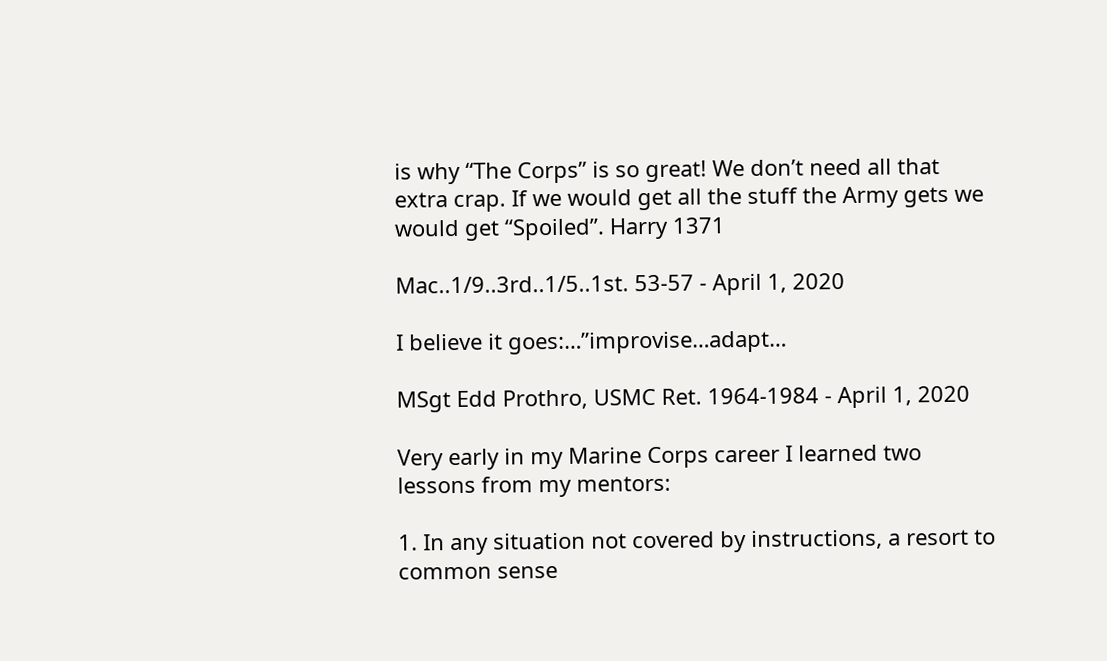is why “The Corps” is so great! We don’t need all that extra crap. If we would get all the stuff the Army gets we would get “Spoiled”. Harry 1371

Mac..1/9..3rd..1/5..1st. 53-57 - April 1, 2020

I believe it goes:…”improvise…adapt…

MSgt Edd Prothro, USMC Ret. 1964-1984 - April 1, 2020

Very early in my Marine Corps career I learned two lessons from my mentors:

1. In any situation not covered by instructions, a resort to common sense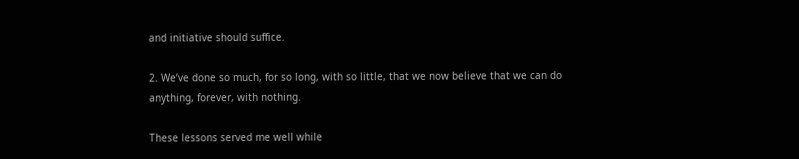and initiative should suffice.

2. We’ve done so much, for so long, with so little, that we now believe that we can do anything, forever, with nothing.

These lessons served me well while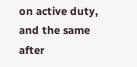on active duty, and the same after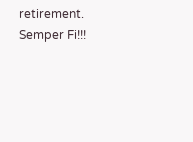retirement. Semper Fi!!!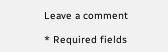Leave a comment

* Required fields